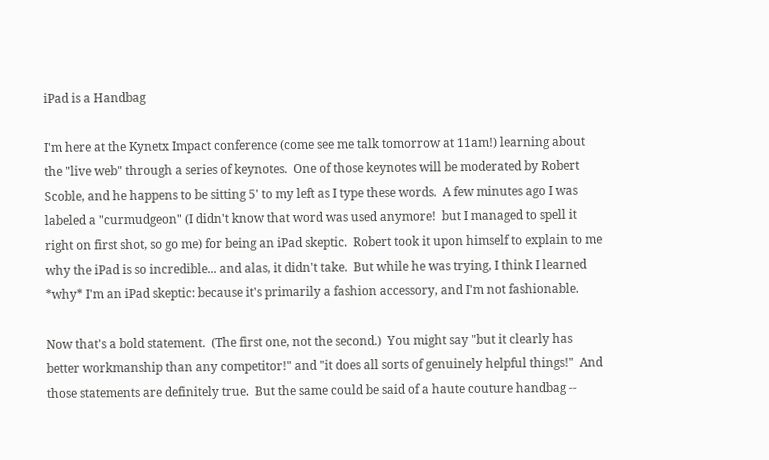iPad is a Handbag

I'm here at the Kynetx Impact conference (come see me talk tomorrow at 11am!) learning about the "live web" through a series of keynotes.  One of those keynotes will be moderated by Robert Scoble, and he happens to be sitting 5' to my left as I type these words.  A few minutes ago I was labeled a "curmudgeon" (I didn't know that word was used anymore!  but I managed to spell it right on first shot, so go me) for being an iPad skeptic.  Robert took it upon himself to explain to me why the iPad is so incredible... and alas, it didn't take.  But while he was trying, I think I learned *why* I'm an iPad skeptic: because it's primarily a fashion accessory, and I'm not fashionable.

Now that's a bold statement.  (The first one, not the second.)  You might say "but it clearly has better workmanship than any competitor!" and "it does all sorts of genuinely helpful things!"  And those statements are definitely true.  But the same could be said of a haute couture handbag --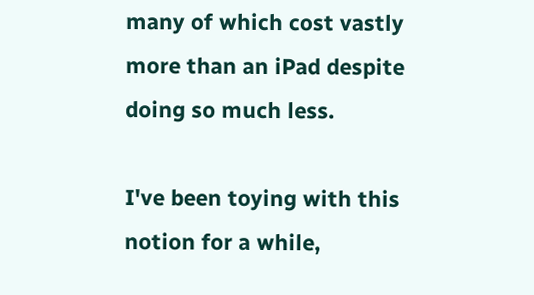many of which cost vastly more than an iPad despite doing so much less.

I've been toying with this notion for a while,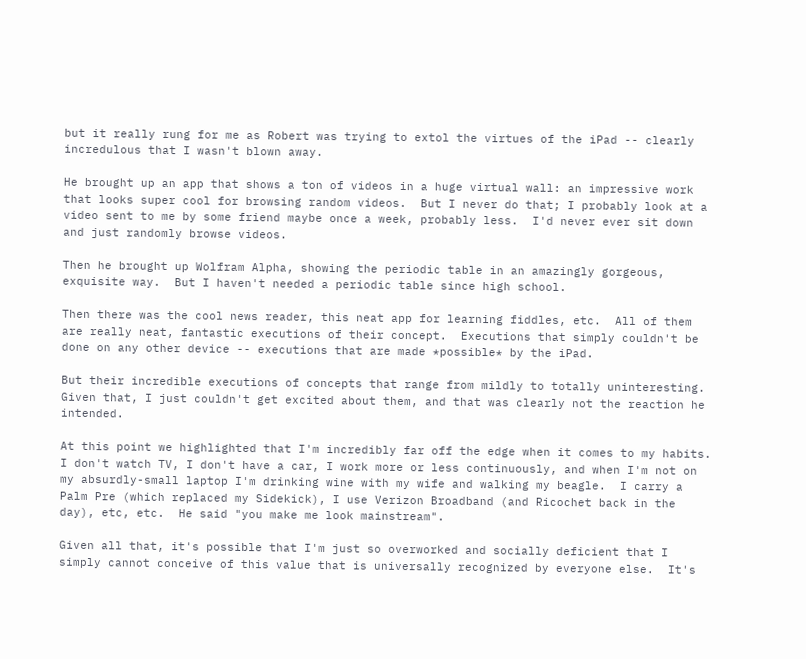but it really rung for me as Robert was trying to extol the virtues of the iPad -- clearly incredulous that I wasn't blown away.

He brought up an app that shows a ton of videos in a huge virtual wall: an impressive work that looks super cool for browsing random videos.  But I never do that; I probably look at a video sent to me by some friend maybe once a week, probably less.  I'd never ever sit down and just randomly browse videos.

Then he brought up Wolfram Alpha, showing the periodic table in an amazingly gorgeous, exquisite way.  But I haven't needed a periodic table since high school.

Then there was the cool news reader, this neat app for learning fiddles, etc.  All of them are really neat, fantastic executions of their concept.  Executions that simply couldn't be done on any other device -- executions that are made *possible* by the iPad.

But their incredible executions of concepts that range from mildly to totally uninteresting.  Given that, I just couldn't get excited about them, and that was clearly not the reaction he intended.

At this point we highlighted that I'm incredibly far off the edge when it comes to my habits.  I don't watch TV, I don't have a car, I work more or less continuously, and when I'm not on my absurdly-small laptop I'm drinking wine with my wife and walking my beagle.  I carry a Palm Pre (which replaced my Sidekick), I use Verizon Broadband (and Ricochet back in the day), etc, etc.  He said "you make me look mainstream".

Given all that, it's possible that I'm just so overworked and socially deficient that I simply cannot conceive of this value that is universally recognized by everyone else.  It's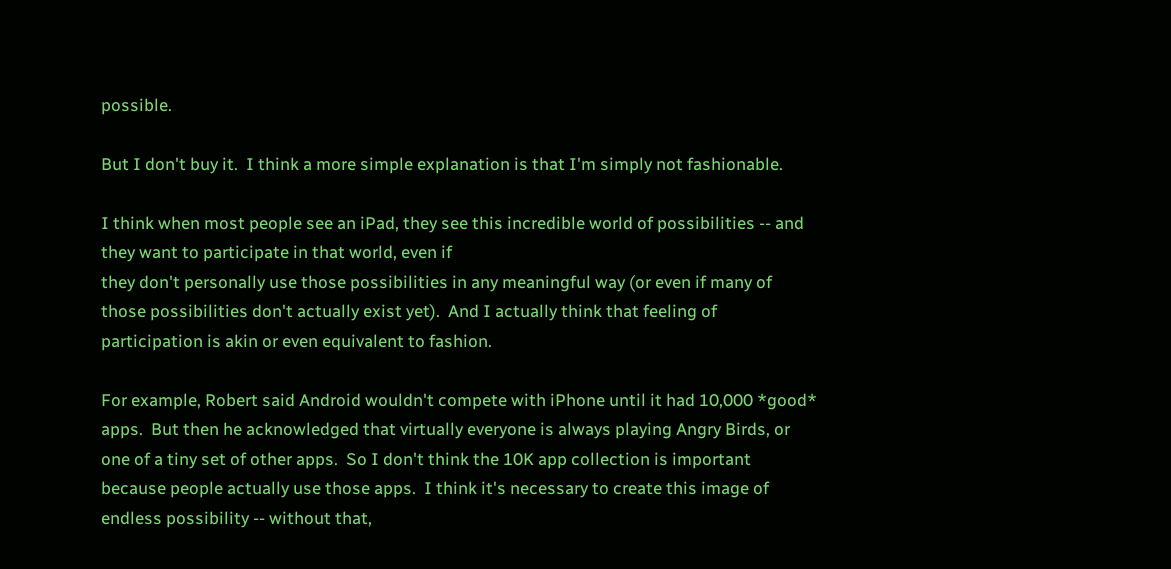possible.

But I don't buy it.  I think a more simple explanation is that I'm simply not fashionable.

I think when most people see an iPad, they see this incredible world of possibilities -- and they want to participate in that world, even if
they don't personally use those possibilities in any meaningful way (or even if many of those possibilities don't actually exist yet).  And I actually think that feeling of participation is akin or even equivalent to fashion.

For example, Robert said Android wouldn't compete with iPhone until it had 10,000 *good* apps.  But then he acknowledged that virtually everyone is always playing Angry Birds, or one of a tiny set of other apps.  So I don't think the 10K app collection is important because people actually use those apps.  I think it's necessary to create this image of endless possibility -- without that,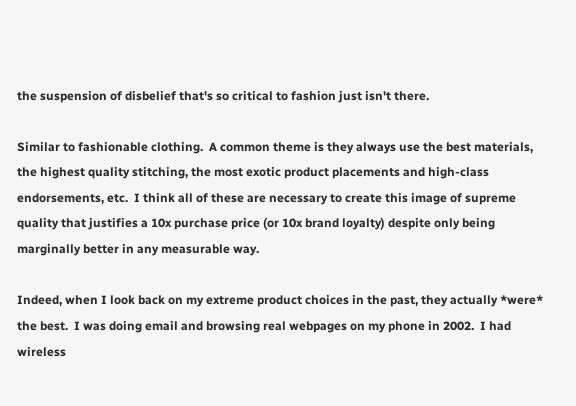the suspension of disbelief that's so critical to fashion just isn't there.

Similar to fashionable clothing.  A common theme is they always use the best materials, the highest quality stitching, the most exotic product placements and high-class endorsements, etc.  I think all of these are necessary to create this image of supreme quality that justifies a 10x purchase price (or 10x brand loyalty) despite only being marginally better in any measurable way.

Indeed, when I look back on my extreme product choices in the past, they actually *were* the best.  I was doing email and browsing real webpages on my phone in 2002.  I had wireless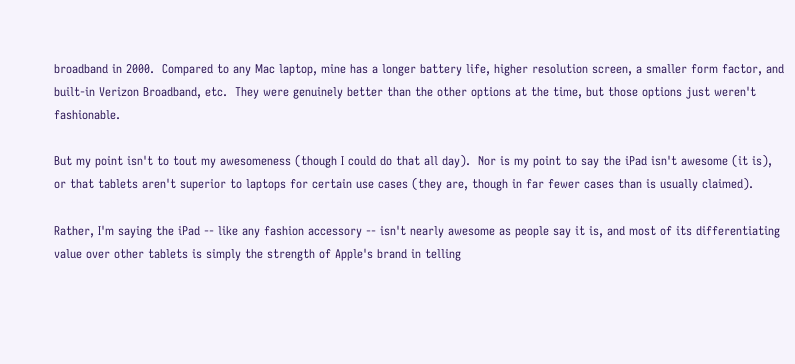broadband in 2000.  Compared to any Mac laptop, mine has a longer battery life, higher resolution screen, a smaller form factor, and built-in Verizon Broadband, etc.  They were genuinely better than the other options at the time, but those options just weren't fashionable.

But my point isn't to tout my awesomeness (though I could do that all day).  Nor is my point to say the iPad isn't awesome (it is), or that tablets aren't superior to laptops for certain use cases (they are, though in far fewer cases than is usually claimed).

Rather, I'm saying the iPad -- like any fashion accessory -- isn't nearly awesome as people say it is, and most of its differentiating value over other tablets is simply the strength of Apple's brand in telling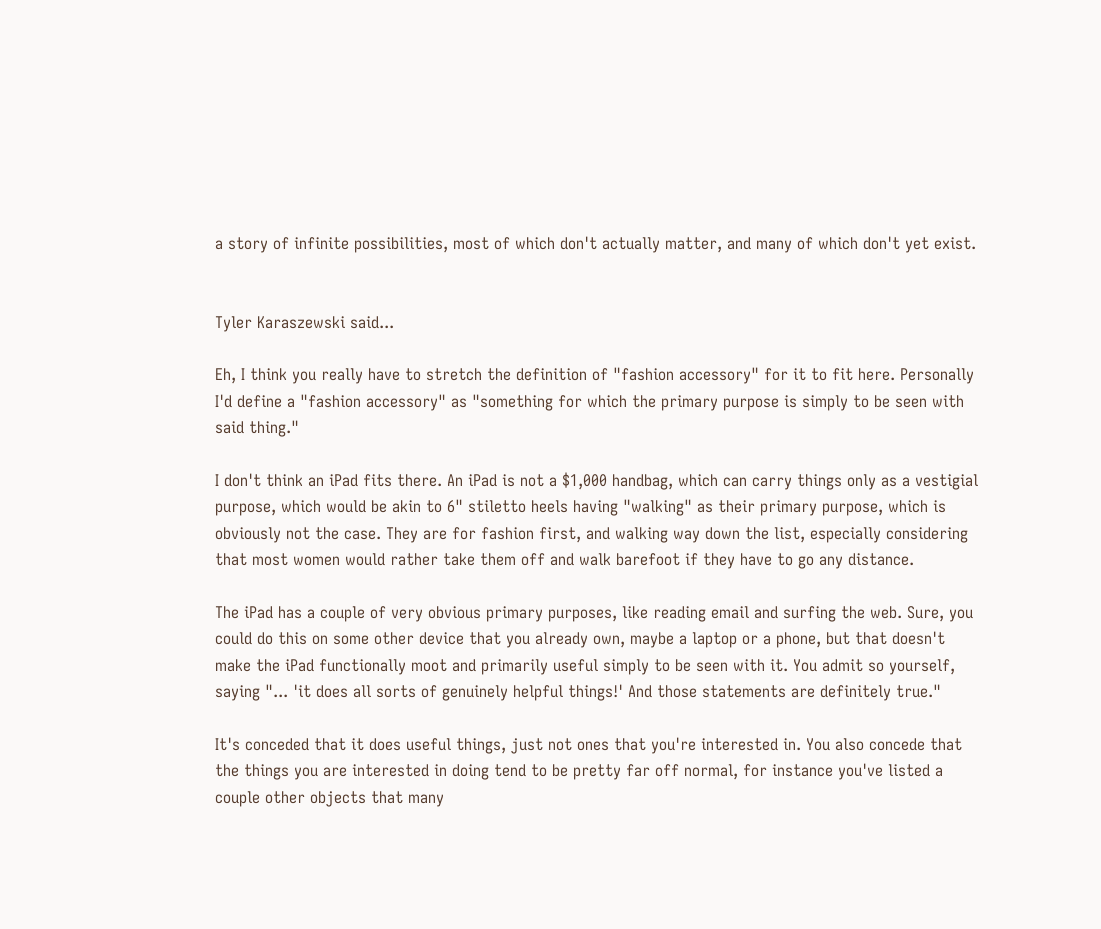a story of infinite possibilities, most of which don't actually matter, and many of which don't yet exist.


Tyler Karaszewski said...

Eh, I think you really have to stretch the definition of "fashion accessory" for it to fit here. Personally I'd define a "fashion accessory" as "something for which the primary purpose is simply to be seen with said thing."

I don't think an iPad fits there. An iPad is not a $1,000 handbag, which can carry things only as a vestigial purpose, which would be akin to 6" stiletto heels having "walking" as their primary purpose, which is obviously not the case. They are for fashion first, and walking way down the list, especially considering that most women would rather take them off and walk barefoot if they have to go any distance.

The iPad has a couple of very obvious primary purposes, like reading email and surfing the web. Sure, you could do this on some other device that you already own, maybe a laptop or a phone, but that doesn't make the iPad functionally moot and primarily useful simply to be seen with it. You admit so yourself, saying "... 'it does all sorts of genuinely helpful things!' And those statements are definitely true."

It's conceded that it does useful things, just not ones that you're interested in. You also concede that the things you are interested in doing tend to be pretty far off normal, for instance you've listed a couple other objects that many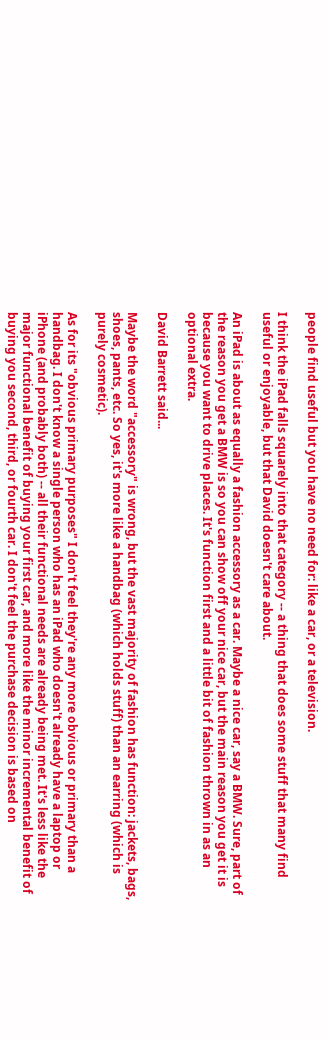people find useful but you have no need for: like a car, or a television.

I think the iPad falls squarely into that category -- a thing that does some stuff that many find useful or enjoyable, but that David doesn't care about.

An iPad is about as equally a fashion accessory as a car. Maybe a nice car, say a BMW. Sure, part of the reason you get a BMW is so you can show off your nice car, but the main reason you get it is because you want to drive places. It's function first and a little bit of fashion thrown in as an optional extra.

David Barrett said...

Maybe the word "accessory" is wrong, but the vast majority of fashion has function: jackets, bags, shoes, pants, etc. So yes, it's more like a handbag (which holds stuff) than an earring (which is purely cosmetic).

As for its "obvious primary purposes" I don't feel they're any more obvious or primary than a handbag. I don't know a single person who has an iPad who doesn't already have a laptop or iPhone (and probably both) -- all their functional needs are already being met. It's less like the major functional benefit of buying your first car, and more like the minor incremental benefit of buying you second, third, or fourth car. I don't feel the purchase decision is based on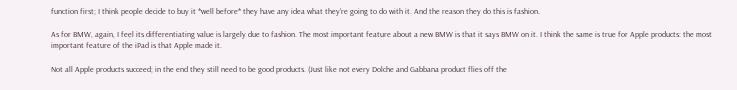function first; I think people decide to buy it *well before* they have any idea what they're going to do with it. And the reason they do this is fashion.

As for BMW, again, I feel its differentiating value is largely due to fashion. The most important feature about a new BMW is that it says BMW on it. I think the same is true for Apple products: the most important feature of the iPad is that Apple made it.

Not all Apple products succeed; in the end they still need to be good products. (Just like not every Dolche and Gabbana product flies off the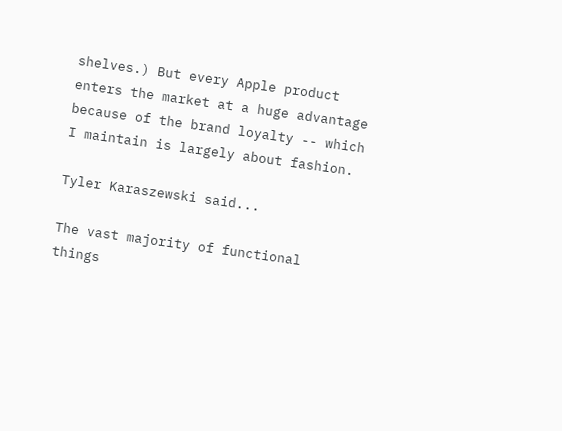shelves.) But every Apple product enters the market at a huge advantage because of the brand loyalty -- which I maintain is largely about fashion.

Tyler Karaszewski said...

The vast majority of functional things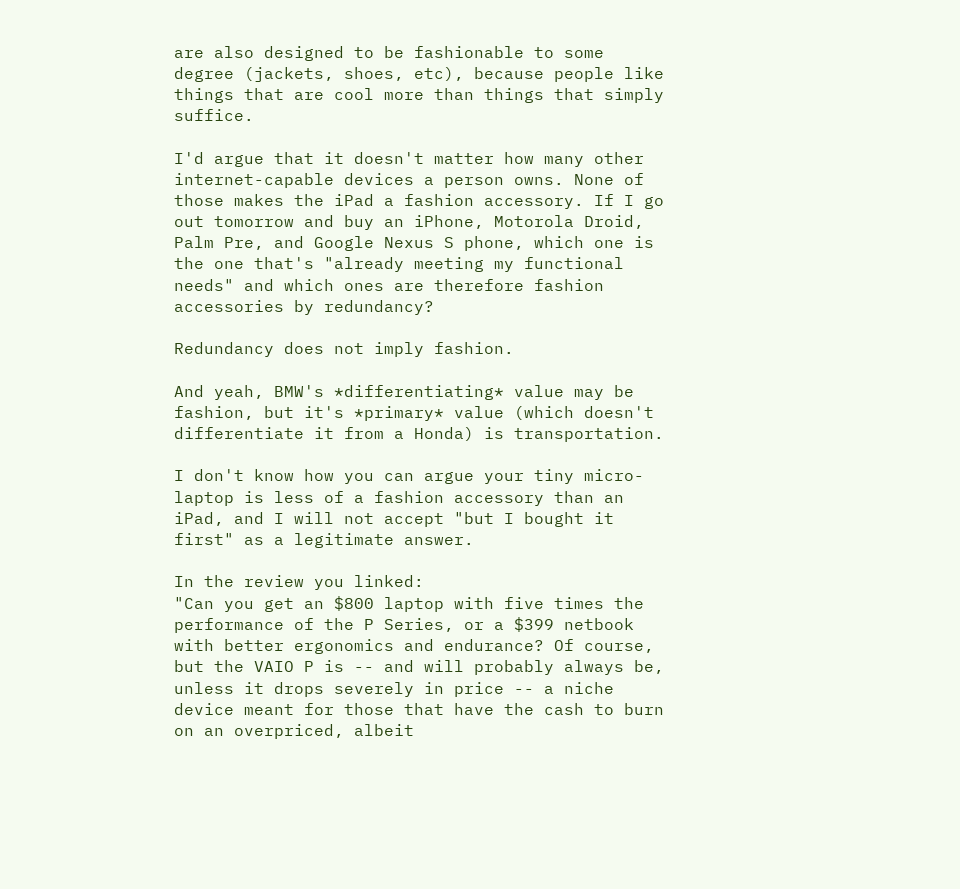are also designed to be fashionable to some degree (jackets, shoes, etc), because people like things that are cool more than things that simply suffice.

I'd argue that it doesn't matter how many other internet-capable devices a person owns. None of those makes the iPad a fashion accessory. If I go out tomorrow and buy an iPhone, Motorola Droid, Palm Pre, and Google Nexus S phone, which one is the one that's "already meeting my functional needs" and which ones are therefore fashion accessories by redundancy?

Redundancy does not imply fashion.

And yeah, BMW's *differentiating* value may be fashion, but it's *primary* value (which doesn't differentiate it from a Honda) is transportation.

I don't know how you can argue your tiny micro-laptop is less of a fashion accessory than an iPad, and I will not accept "but I bought it first" as a legitimate answer.

In the review you linked:
"Can you get an $800 laptop with five times the performance of the P Series, or a $399 netbook with better ergonomics and endurance? Of course, but the VAIO P is -- and will probably always be, unless it drops severely in price -- a niche device meant for those that have the cash to burn on an overpriced, albeit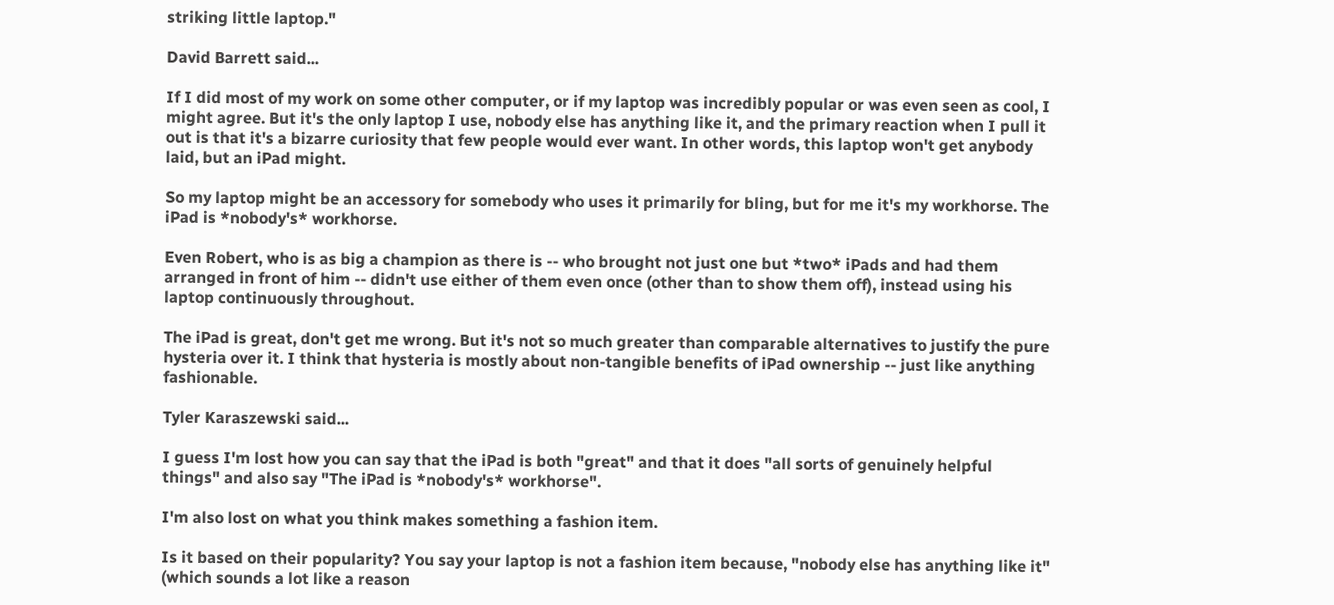striking little laptop."

David Barrett said...

If I did most of my work on some other computer, or if my laptop was incredibly popular or was even seen as cool, I might agree. But it's the only laptop I use, nobody else has anything like it, and the primary reaction when I pull it out is that it's a bizarre curiosity that few people would ever want. In other words, this laptop won't get anybody laid, but an iPad might.

So my laptop might be an accessory for somebody who uses it primarily for bling, but for me it's my workhorse. The iPad is *nobody's* workhorse.

Even Robert, who is as big a champion as there is -- who brought not just one but *two* iPads and had them arranged in front of him -- didn't use either of them even once (other than to show them off), instead using his laptop continuously throughout.

The iPad is great, don't get me wrong. But it's not so much greater than comparable alternatives to justify the pure hysteria over it. I think that hysteria is mostly about non-tangible benefits of iPad ownership -- just like anything fashionable.

Tyler Karaszewski said...

I guess I'm lost how you can say that the iPad is both "great" and that it does "all sorts of genuinely helpful things" and also say "The iPad is *nobody's* workhorse".

I'm also lost on what you think makes something a fashion item.

Is it based on their popularity? You say your laptop is not a fashion item because, "nobody else has anything like it" (which sounds a lot like a reason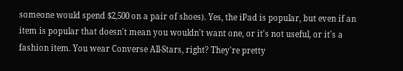someone would spend $2,500 on a pair of shoes). Yes, the iPad is popular, but even if an item is popular that doesn't mean you wouldn't want one, or it's not useful, or it's a fashion item. You wear Converse All-Stars, right? They're pretty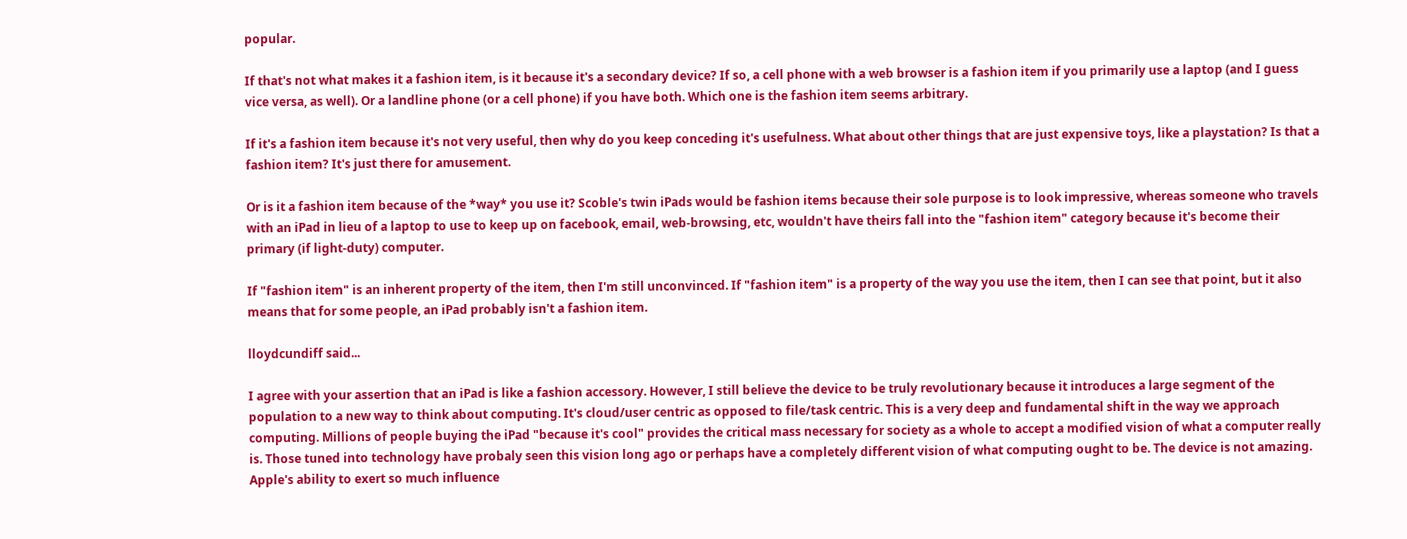popular.

If that's not what makes it a fashion item, is it because it's a secondary device? If so, a cell phone with a web browser is a fashion item if you primarily use a laptop (and I guess vice versa, as well). Or a landline phone (or a cell phone) if you have both. Which one is the fashion item seems arbitrary.

If it's a fashion item because it's not very useful, then why do you keep conceding it's usefulness. What about other things that are just expensive toys, like a playstation? Is that a fashion item? It's just there for amusement.

Or is it a fashion item because of the *way* you use it? Scoble's twin iPads would be fashion items because their sole purpose is to look impressive, whereas someone who travels with an iPad in lieu of a laptop to use to keep up on facebook, email, web-browsing, etc, wouldn't have theirs fall into the "fashion item" category because it's become their primary (if light-duty) computer.

If "fashion item" is an inherent property of the item, then I'm still unconvinced. If "fashion item" is a property of the way you use the item, then I can see that point, but it also means that for some people, an iPad probably isn't a fashion item.

lloydcundiff said...

I agree with your assertion that an iPad is like a fashion accessory. However, I still believe the device to be truly revolutionary because it introduces a large segment of the population to a new way to think about computing. It's cloud/user centric as opposed to file/task centric. This is a very deep and fundamental shift in the way we approach computing. Millions of people buying the iPad "because it's cool" provides the critical mass necessary for society as a whole to accept a modified vision of what a computer really is. Those tuned into technology have probaly seen this vision long ago or perhaps have a completely different vision of what computing ought to be. The device is not amazing. Apple's ability to exert so much influence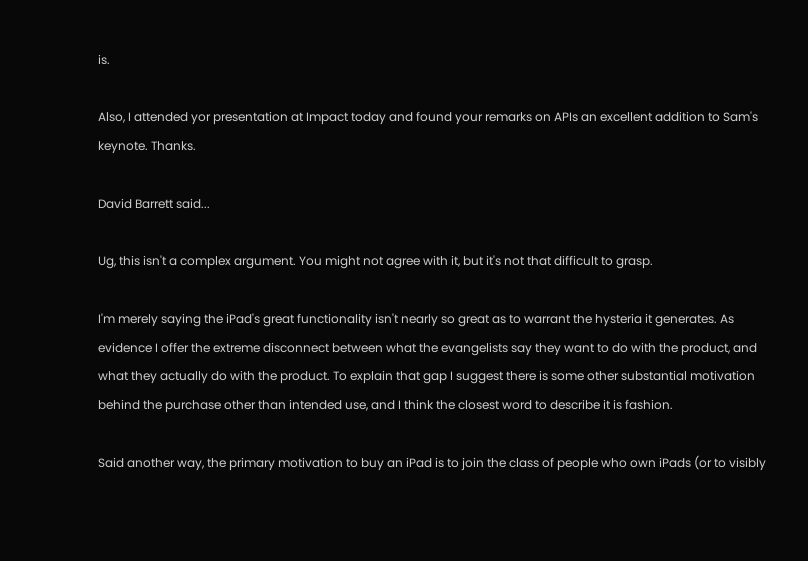is.

Also, I attended yor presentation at Impact today and found your remarks on APIs an excellent addition to Sam's keynote. Thanks.

David Barrett said...

Ug, this isn't a complex argument. You might not agree with it, but it's not that difficult to grasp.

I'm merely saying the iPad's great functionality isn't nearly so great as to warrant the hysteria it generates. As evidence I offer the extreme disconnect between what the evangelists say they want to do with the product, and what they actually do with the product. To explain that gap I suggest there is some other substantial motivation behind the purchase other than intended use, and I think the closest word to describe it is fashion.

Said another way, the primary motivation to buy an iPad is to join the class of people who own iPads (or to visibly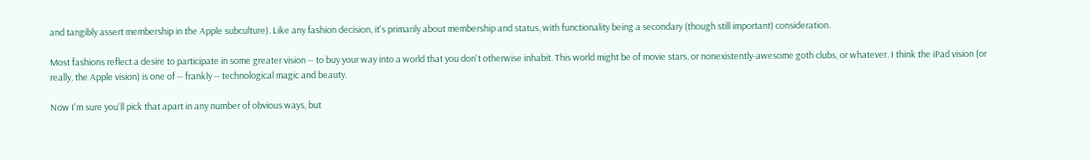and tangibly assert membership in the Apple subculture). Like any fashion decision, it's primarily about membership and status, with functionality being a secondary (though still important) consideration.

Most fashions reflect a desire to participate in some greater vision -- to buy your way into a world that you don't otherwise inhabit. This world might be of movie stars, or nonexistently-awesome goth clubs, or whatever. I think the iPad vision (or really, the Apple vision) is one of -- frankly -- technological magic and beauty.

Now I'm sure you'll pick that apart in any number of obvious ways, but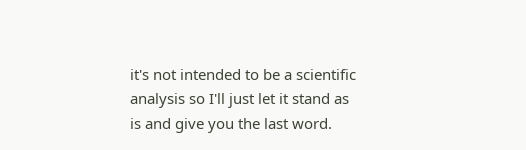it's not intended to be a scientific analysis so I'll just let it stand as is and give you the last word.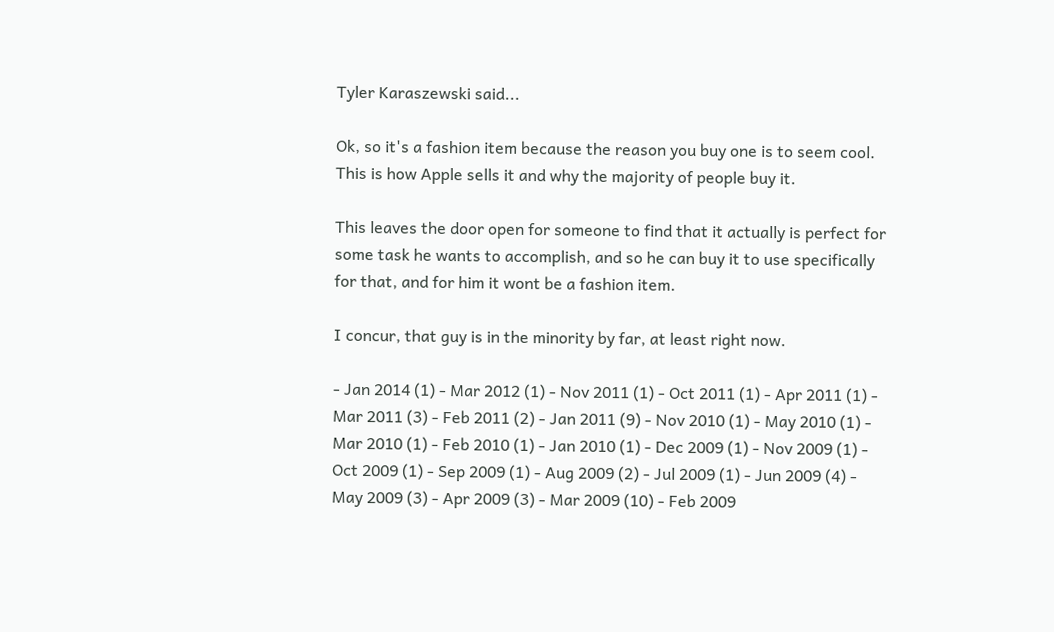Tyler Karaszewski said...

Ok, so it's a fashion item because the reason you buy one is to seem cool. This is how Apple sells it and why the majority of people buy it.

This leaves the door open for someone to find that it actually is perfect for some task he wants to accomplish, and so he can buy it to use specifically for that, and for him it wont be a fashion item.

I concur, that guy is in the minority by far, at least right now.

- Jan 2014 (1) - Mar 2012 (1) - Nov 2011 (1) - Oct 2011 (1) - Apr 2011 (1) - Mar 2011 (3) - Feb 2011 (2) - Jan 2011 (9) - Nov 2010 (1) - May 2010 (1) - Mar 2010 (1) - Feb 2010 (1) - Jan 2010 (1) - Dec 2009 (1) - Nov 2009 (1) - Oct 2009 (1) - Sep 2009 (1) - Aug 2009 (2) - Jul 2009 (1) - Jun 2009 (4) - May 2009 (3) - Apr 2009 (3) - Mar 2009 (10) - Feb 2009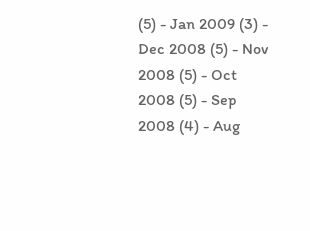(5) - Jan 2009 (3) - Dec 2008 (5) - Nov 2008 (5) - Oct 2008 (5) - Sep 2008 (4) - Aug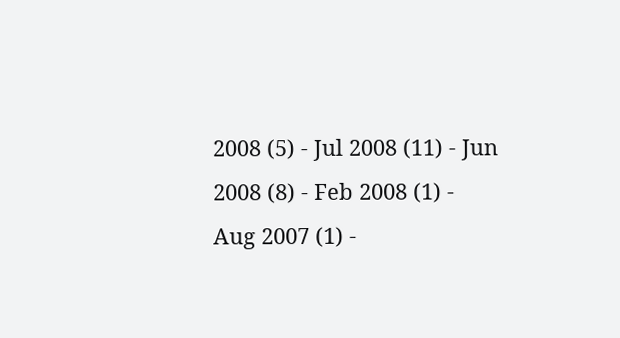2008 (5) - Jul 2008 (11) - Jun 2008 (8) - Feb 2008 (1) - Aug 2007 (1) -